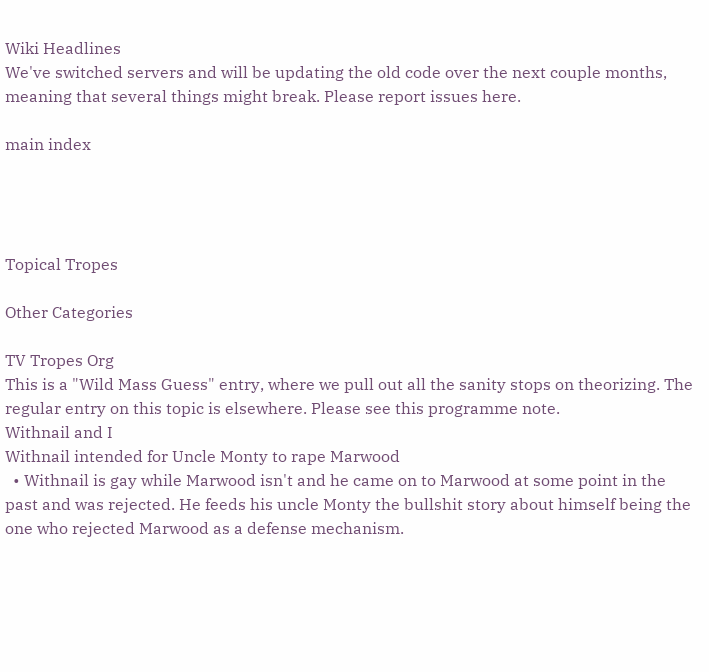Wiki Headlines
We've switched servers and will be updating the old code over the next couple months, meaning that several things might break. Please report issues here.

main index




Topical Tropes

Other Categories

TV Tropes Org
This is a "Wild Mass Guess" entry, where we pull out all the sanity stops on theorizing. The regular entry on this topic is elsewhere. Please see this programme note.
Withnail and I
Withnail intended for Uncle Monty to rape Marwood
  • Withnail is gay while Marwood isn't and he came on to Marwood at some point in the past and was rejected. He feeds his uncle Monty the bullshit story about himself being the one who rejected Marwood as a defense mechanism.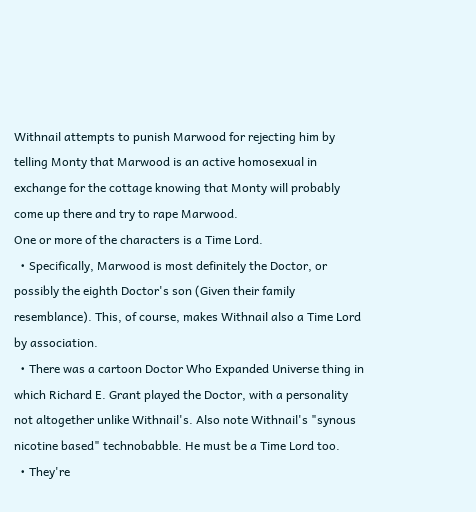Withnail attempts to punish Marwood for rejecting him by telling Monty that Marwood is an active homosexual in exchange for the cottage knowing that Monty will probably come up there and try to rape Marwood.
One or more of the characters is a Time Lord.
  • Specifically, Marwood is most definitely the Doctor, or possibly the eighth Doctor's son (Given their family resemblance). This, of course, makes Withnail also a Time Lord by association.
  • There was a cartoon Doctor Who Expanded Universe thing in which Richard E. Grant played the Doctor, with a personality not altogether unlike Withnail's. Also note Withnail's "synous nicotine based" technobabble. He must be a Time Lord too.
  • They're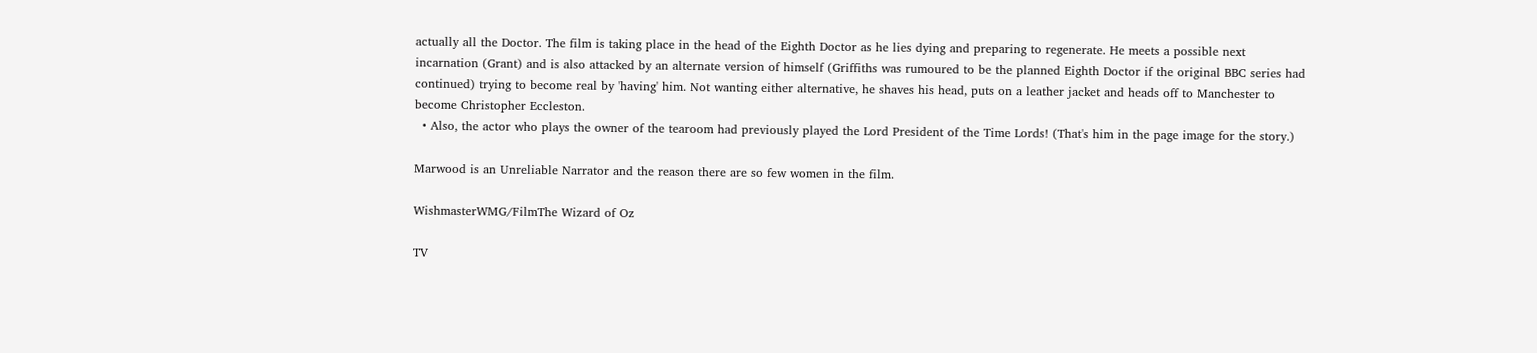actually all the Doctor. The film is taking place in the head of the Eighth Doctor as he lies dying and preparing to regenerate. He meets a possible next incarnation (Grant) and is also attacked by an alternate version of himself (Griffiths was rumoured to be the planned Eighth Doctor if the original BBC series had continued) trying to become real by 'having' him. Not wanting either alternative, he shaves his head, puts on a leather jacket and heads off to Manchester to become Christopher Eccleston.
  • Also, the actor who plays the owner of the tearoom had previously played the Lord President of the Time Lords! (That's him in the page image for the story.)

Marwood is an Unreliable Narrator and the reason there are so few women in the film.

WishmasterWMG/FilmThe Wizard of Oz

TV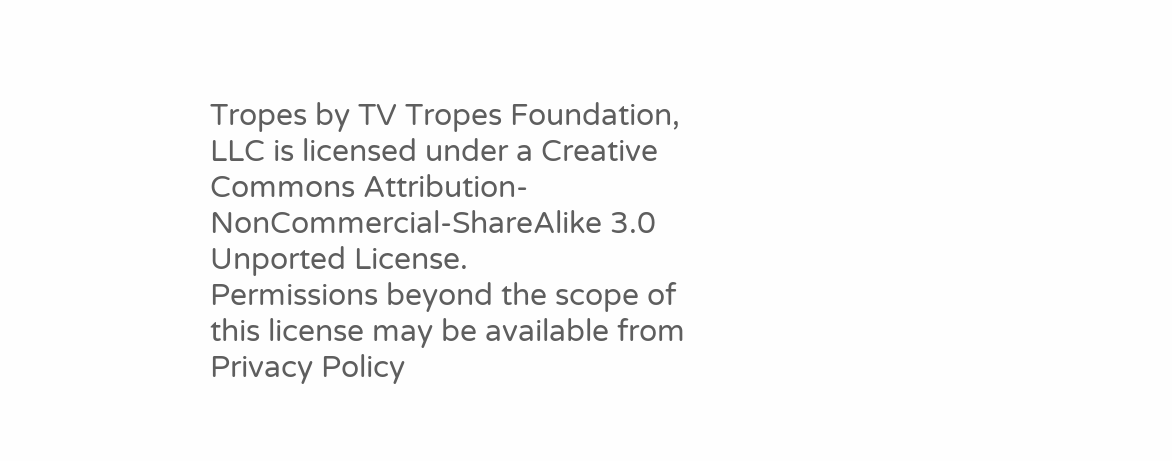Tropes by TV Tropes Foundation, LLC is licensed under a Creative Commons Attribution-NonCommercial-ShareAlike 3.0 Unported License.
Permissions beyond the scope of this license may be available from
Privacy Policy